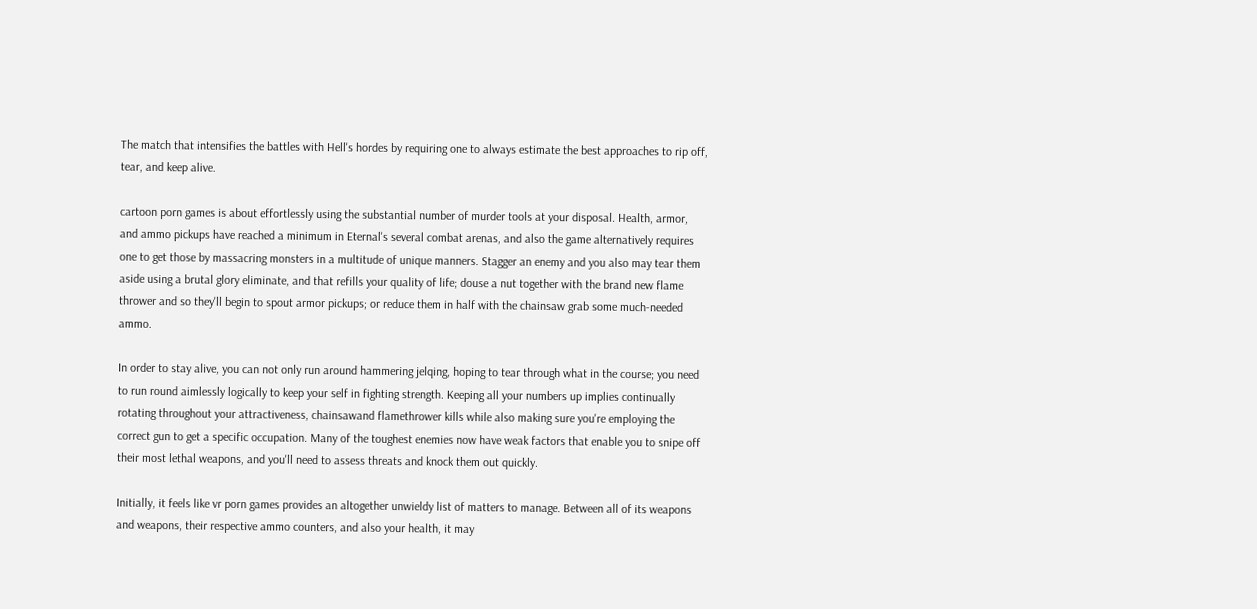The match that intensifies the battles with Hell's hordes by requiring one to always estimate the best approaches to rip off, tear, and keep alive.

cartoon porn games is about effortlessly using the substantial number of murder tools at your disposal. Health, armor, and ammo pickups have reached a minimum in Eternal's several combat arenas, and also the game alternatively requires one to get those by massacring monsters in a multitude of unique manners. Stagger an enemy and you also may tear them aside using a brutal glory eliminate, and that refills your quality of life; douse a nut together with the brand new flame thrower and so they'll begin to spout armor pickups; or reduce them in half with the chainsaw grab some much-needed ammo.

In order to stay alive, you can not only run around hammering jelqing, hoping to tear through what in the course; you need to run round aimlessly logically to keep your self in fighting strength. Keeping all your numbers up implies continually rotating throughout your attractiveness, chainsawand flamethrower kills while also making sure you're employing the correct gun to get a specific occupation. Many of the toughest enemies now have weak factors that enable you to snipe off their most lethal weapons, and you'll need to assess threats and knock them out quickly.

Initially, it feels like vr porn games provides an altogether unwieldy list of matters to manage. Between all of its weapons and weapons, their respective ammo counters, and also your health, it may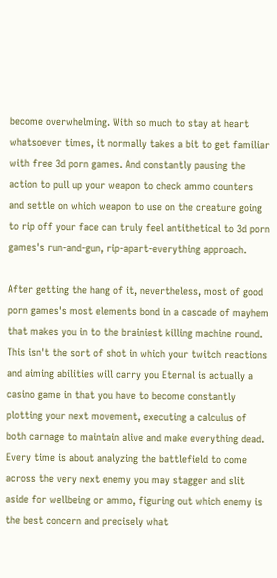become overwhelming. With so much to stay at heart whatsoever times, it normally takes a bit to get familiar with free 3d porn games. And constantly pausing the action to pull up your weapon to check ammo counters and settle on which weapon to use on the creature going to rip off your face can truly feel antithetical to 3d porn games's run-and-gun, rip-apart-everything approach.

After getting the hang of it, nevertheless, most of good porn games's most elements bond in a cascade of mayhem that makes you in to the brainiest killing machine round. This isn't the sort of shot in which your twitch reactions and aiming abilities will carry you Eternal is actually a casino game in that you have to become constantly plotting your next movement, executing a calculus of both carnage to maintain alive and make everything dead. Every time is about analyzing the battlefield to come across the very next enemy you may stagger and slit aside for wellbeing or ammo, figuring out which enemy is the best concern and precisely what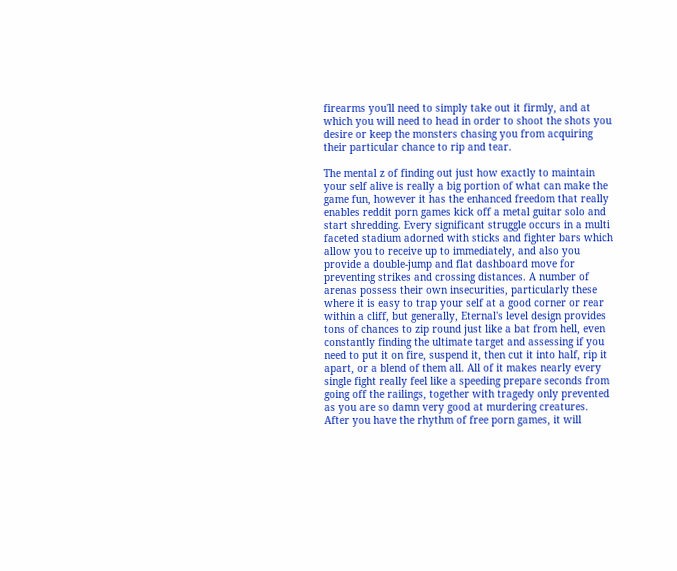firearms you'll need to simply take out it firmly, and at which you will need to head in order to shoot the shots you desire or keep the monsters chasing you from acquiring their particular chance to rip and tear.

The mental z of finding out just how exactly to maintain your self alive is really a big portion of what can make the game fun, however it has the enhanced freedom that really enables reddit porn games kick off a metal guitar solo and start shredding. Every significant struggle occurs in a multi faceted stadium adorned with sticks and fighter bars which allow you to receive up to immediately, and also you provide a double-jump and flat dashboard move for preventing strikes and crossing distances. A number of arenas possess their own insecurities, particularly these where it is easy to trap your self at a good corner or rear within a cliff, but generally, Eternal's level design provides tons of chances to zip round just like a bat from hell, even constantly finding the ultimate target and assessing if you need to put it on fire, suspend it, then cut it into half, rip it apart, or a blend of them all. All of it makes nearly every single fight really feel like a speeding prepare seconds from going off the railings, together with tragedy only prevented as you are so damn very good at murdering creatures. After you have the rhythm of free porn games, it will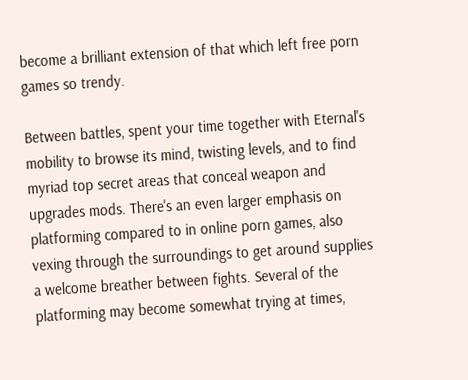become a brilliant extension of that which left free porn games so trendy.

Between battles, spent your time together with Eternal's mobility to browse its mind, twisting levels, and to find myriad top secret areas that conceal weapon and upgrades mods. There's an even larger emphasis on platforming compared to in online porn games, also vexing through the surroundings to get around supplies a welcome breather between fights. Several of the platforming may become somewhat trying at times,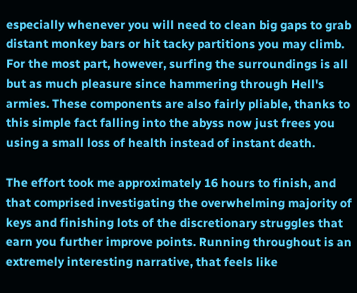especially whenever you will need to clean big gaps to grab distant monkey bars or hit tacky partitions you may climb. For the most part, however, surfing the surroundings is all but as much pleasure since hammering through Hell's armies. These components are also fairly pliable, thanks to this simple fact falling into the abyss now just frees you using a small loss of health instead of instant death.

The effort took me approximately 16 hours to finish, and that comprised investigating the overwhelming majority of keys and finishing lots of the discretionary struggles that earn you further improve points. Running throughout is an extremely interesting narrative, that feels like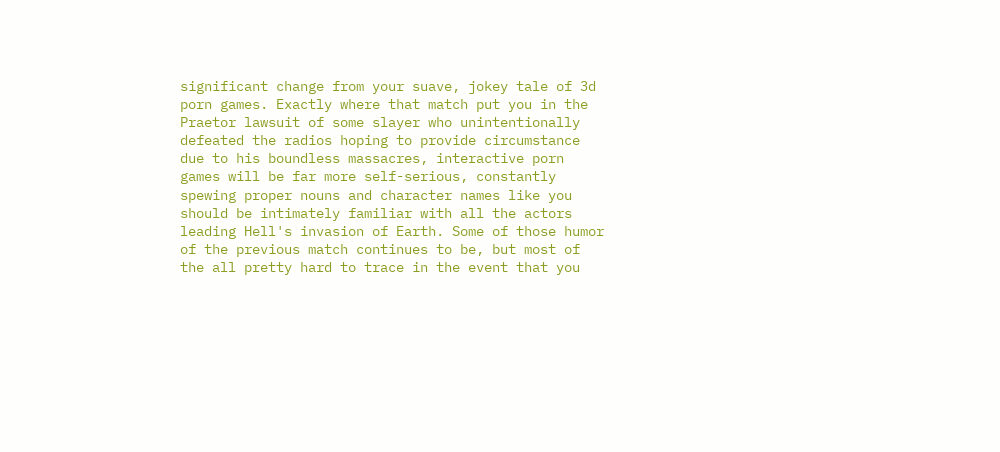significant change from your suave, jokey tale of 3d porn games. Exactly where that match put you in the Praetor lawsuit of some slayer who unintentionally defeated the radios hoping to provide circumstance due to his boundless massacres, interactive porn games will be far more self-serious, constantly spewing proper nouns and character names like you should be intimately familiar with all the actors leading Hell's invasion of Earth. Some of those humor of the previous match continues to be, but most of the all pretty hard to trace in the event that you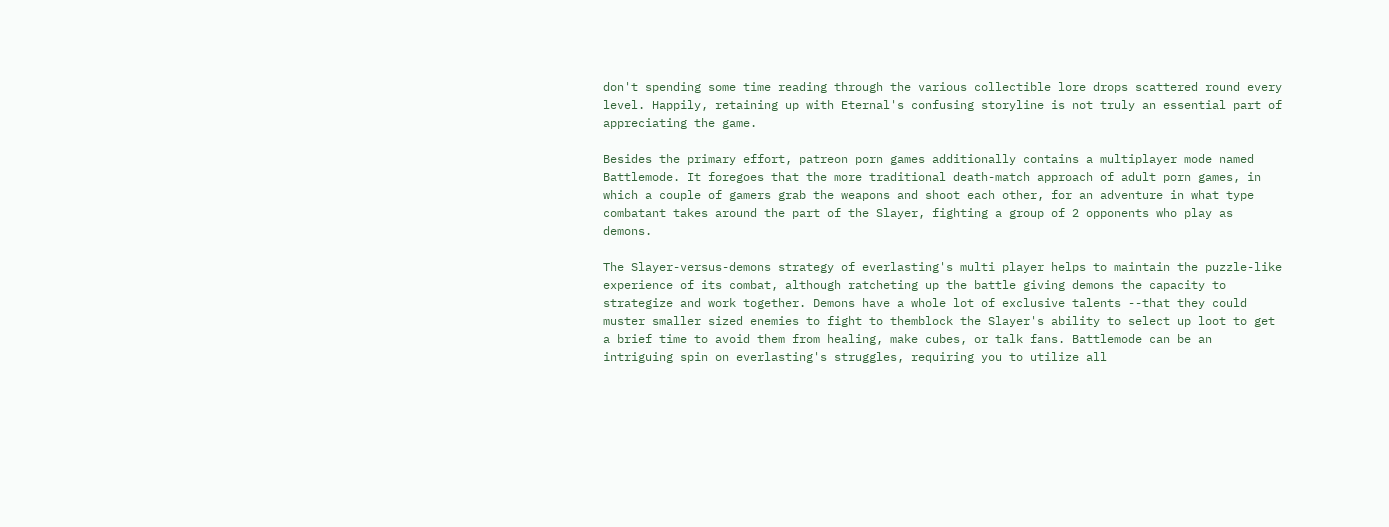don't spending some time reading through the various collectible lore drops scattered round every level. Happily, retaining up with Eternal's confusing storyline is not truly an essential part of appreciating the game.

Besides the primary effort, patreon porn games additionally contains a multiplayer mode named Battlemode. It foregoes that the more traditional death-match approach of adult porn games, in which a couple of gamers grab the weapons and shoot each other, for an adventure in what type combatant takes around the part of the Slayer, fighting a group of 2 opponents who play as demons.

The Slayer-versus-demons strategy of everlasting's multi player helps to maintain the puzzle-like experience of its combat, although ratcheting up the battle giving demons the capacity to strategize and work together. Demons have a whole lot of exclusive talents --that they could muster smaller sized enemies to fight to themblock the Slayer's ability to select up loot to get a brief time to avoid them from healing, make cubes, or talk fans. Battlemode can be an intriguing spin on everlasting's struggles, requiring you to utilize all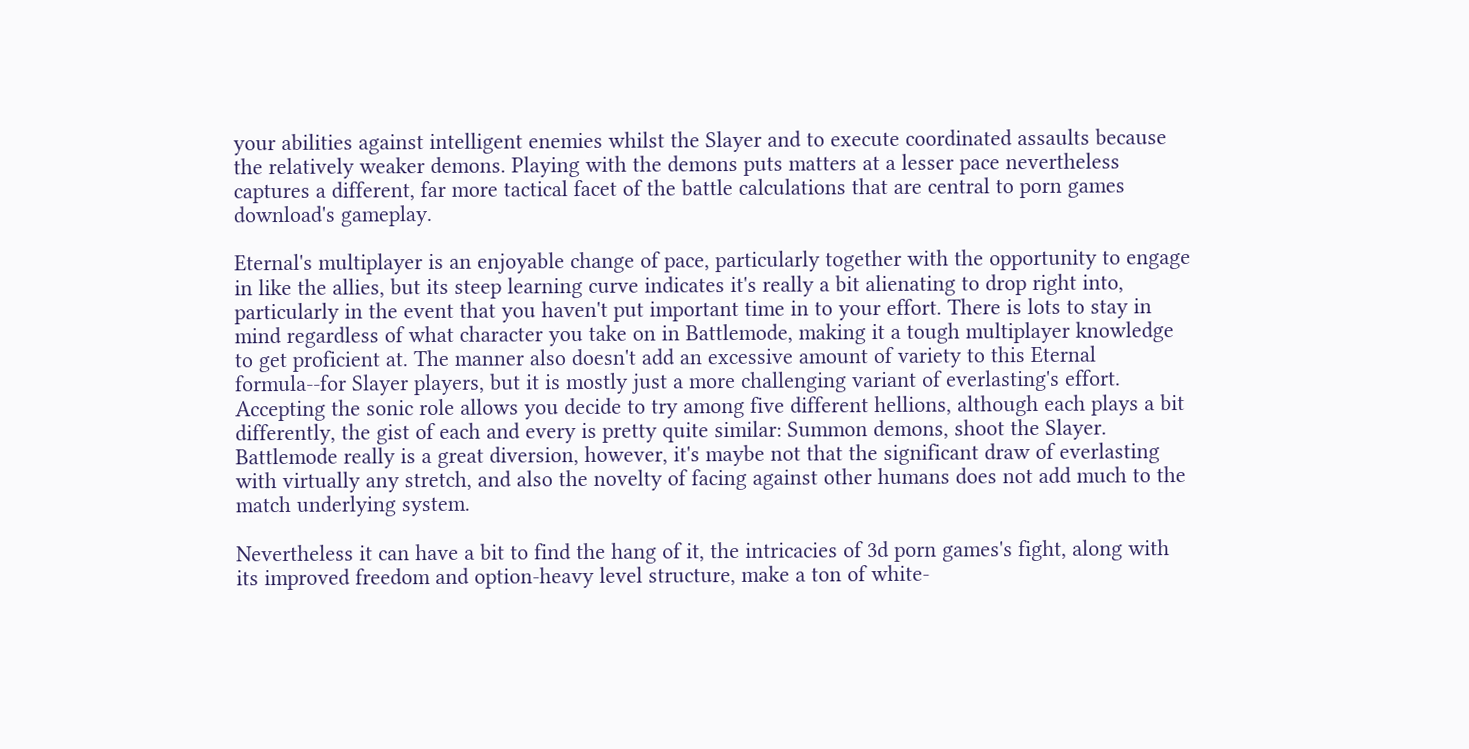your abilities against intelligent enemies whilst the Slayer and to execute coordinated assaults because the relatively weaker demons. Playing with the demons puts matters at a lesser pace nevertheless captures a different, far more tactical facet of the battle calculations that are central to porn games download's gameplay.

Eternal's multiplayer is an enjoyable change of pace, particularly together with the opportunity to engage in like the allies, but its steep learning curve indicates it's really a bit alienating to drop right into, particularly in the event that you haven't put important time in to your effort. There is lots to stay in mind regardless of what character you take on in Battlemode, making it a tough multiplayer knowledge to get proficient at. The manner also doesn't add an excessive amount of variety to this Eternal formula--for Slayer players, but it is mostly just a more challenging variant of everlasting's effort. Accepting the sonic role allows you decide to try among five different hellions, although each plays a bit differently, the gist of each and every is pretty quite similar: Summon demons, shoot the Slayer. Battlemode really is a great diversion, however, it's maybe not that the significant draw of everlasting with virtually any stretch, and also the novelty of facing against other humans does not add much to the match underlying system.

Nevertheless it can have a bit to find the hang of it, the intricacies of 3d porn games's fight, along with its improved freedom and option-heavy level structure, make a ton of white-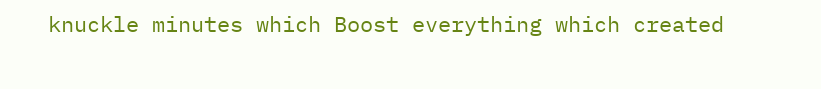knuckle minutes which Boost everything which created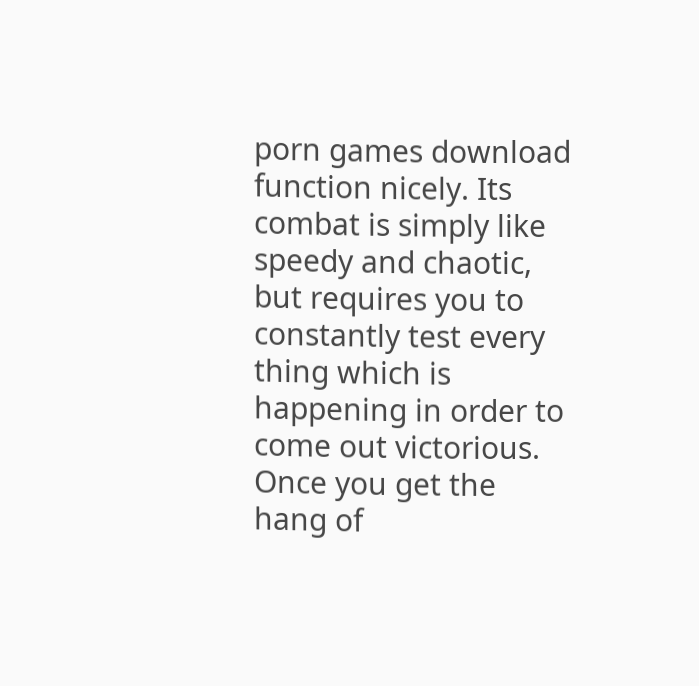porn games download function nicely. Its combat is simply like speedy and chaotic, but requires you to constantly test every thing which is happening in order to come out victorious. Once you get the hang of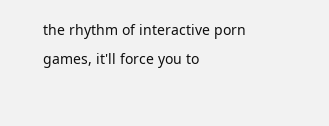the rhythm of interactive porn games, it'll force you to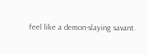feel like a demon-slaying savant.